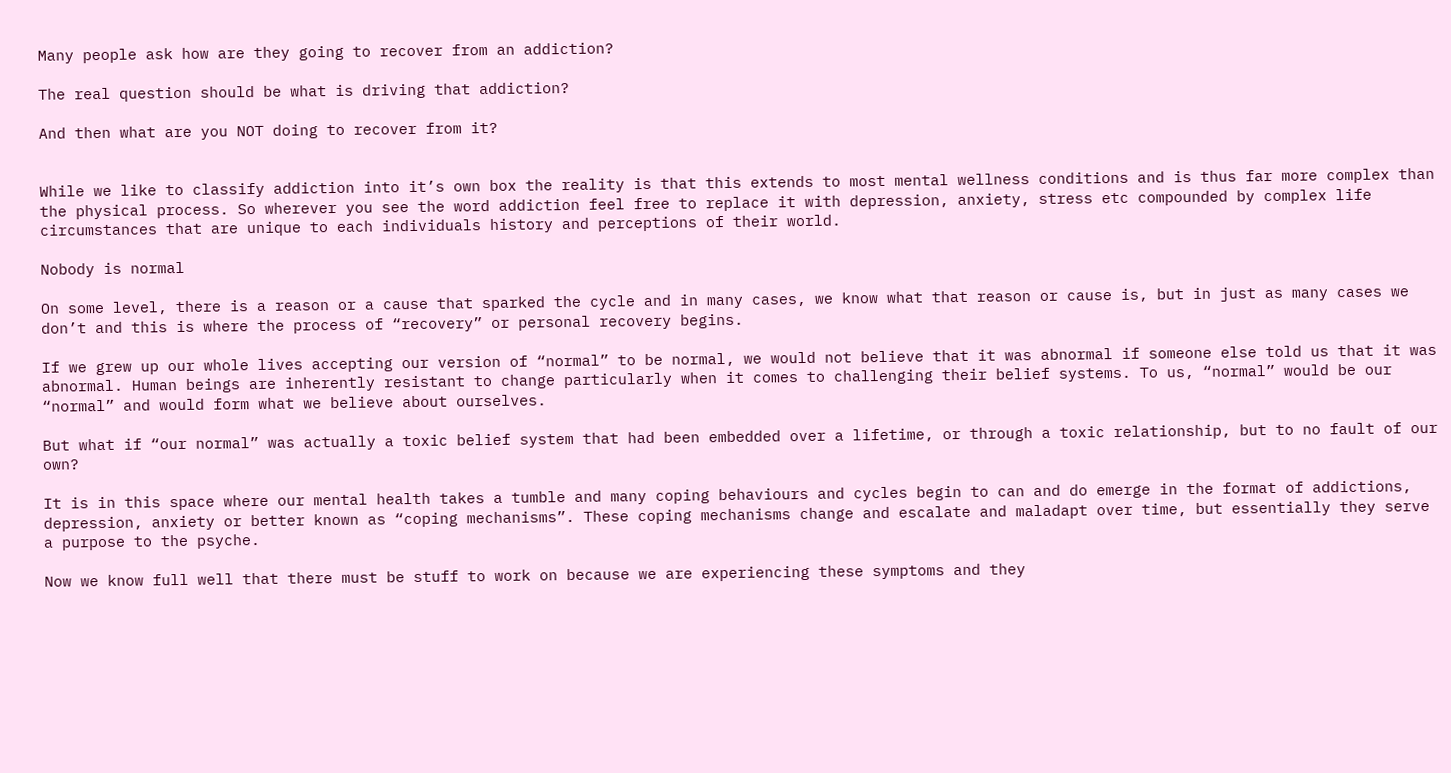Many people ask how are they going to recover from an addiction?

The real question should be what is driving that addiction?

And then what are you NOT doing to recover from it?


While we like to classify addiction into it’s own box the reality is that this extends to most mental wellness conditions and is thus far more complex than the physical process. So wherever you see the word addiction feel free to replace it with depression, anxiety, stress etc compounded by complex life circumstances that are unique to each individuals history and perceptions of their world.

Nobody is normal

On some level, there is a reason or a cause that sparked the cycle and in many cases, we know what that reason or cause is, but in just as many cases we don’t and this is where the process of “recovery” or personal recovery begins.

If we grew up our whole lives accepting our version of “normal” to be normal, we would not believe that it was abnormal if someone else told us that it was abnormal. Human beings are inherently resistant to change particularly when it comes to challenging their belief systems. To us, “normal” would be our “normal” and would form what we believe about ourselves.

But what if “our normal” was actually a toxic belief system that had been embedded over a lifetime, or through a toxic relationship, but to no fault of our own?

It is in this space where our mental health takes a tumble and many coping behaviours and cycles begin to can and do emerge in the format of addictions, depression, anxiety or better known as “coping mechanisms”. These coping mechanisms change and escalate and maladapt over time, but essentially they serve a purpose to the psyche.

Now we know full well that there must be stuff to work on because we are experiencing these symptoms and they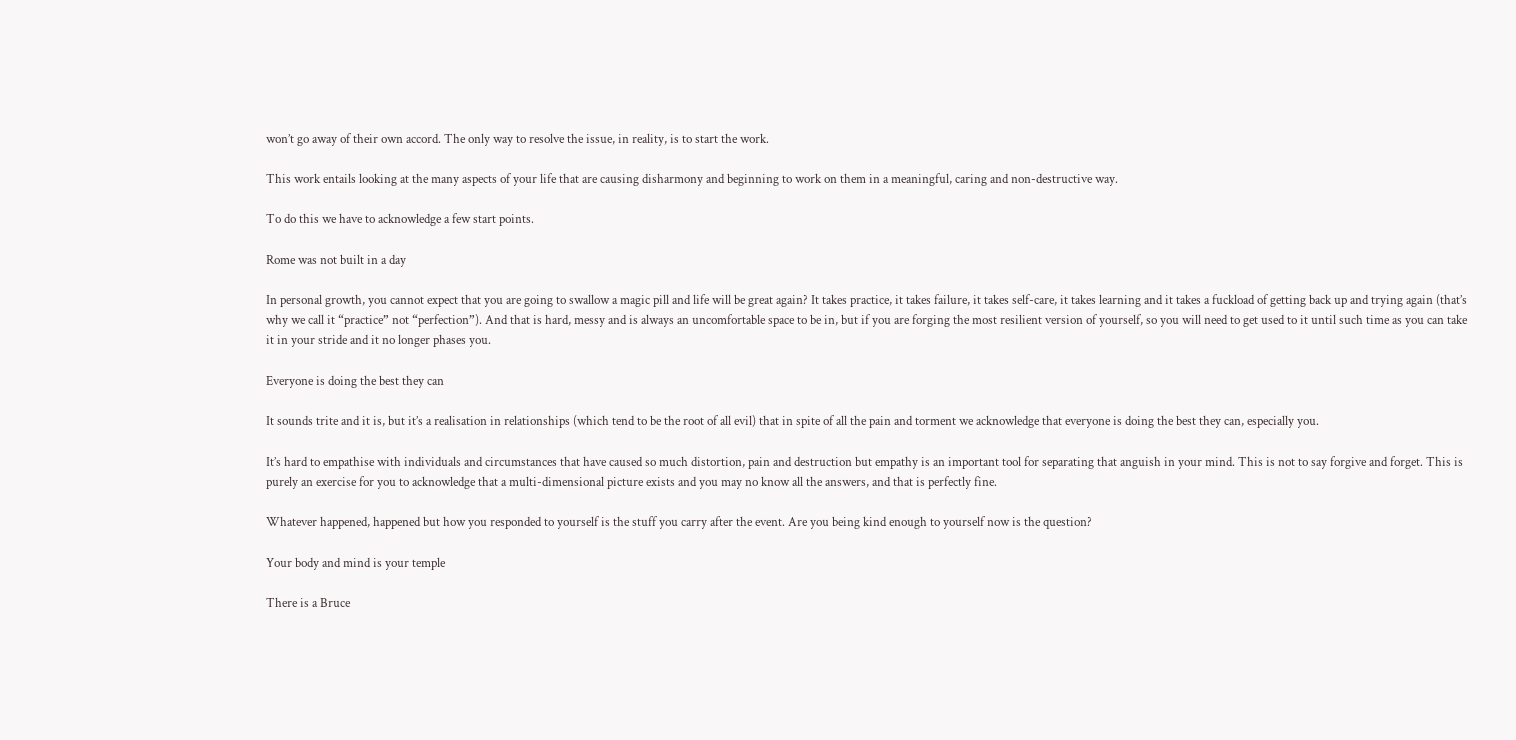won’t go away of their own accord. The only way to resolve the issue, in reality, is to start the work.

This work entails looking at the many aspects of your life that are causing disharmony and beginning to work on them in a meaningful, caring and non-destructive way.

To do this we have to acknowledge a few start points.

Rome was not built in a day

In personal growth, you cannot expect that you are going to swallow a magic pill and life will be great again? It takes practice, it takes failure, it takes self-care, it takes learning and it takes a fuckload of getting back up and trying again (that’s why we call it “practice” not “perfection”). And that is hard, messy and is always an uncomfortable space to be in, but if you are forging the most resilient version of yourself, so you will need to get used to it until such time as you can take it in your stride and it no longer phases you.

Everyone is doing the best they can

It sounds trite and it is, but it’s a realisation in relationships (which tend to be the root of all evil) that in spite of all the pain and torment we acknowledge that everyone is doing the best they can, especially you.

It’s hard to empathise with individuals and circumstances that have caused so much distortion, pain and destruction but empathy is an important tool for separating that anguish in your mind. This is not to say forgive and forget. This is purely an exercise for you to acknowledge that a multi-dimensional picture exists and you may no know all the answers, and that is perfectly fine.

Whatever happened, happened but how you responded to yourself is the stuff you carry after the event. Are you being kind enough to yourself now is the question?

Your body and mind is your temple

There is a Bruce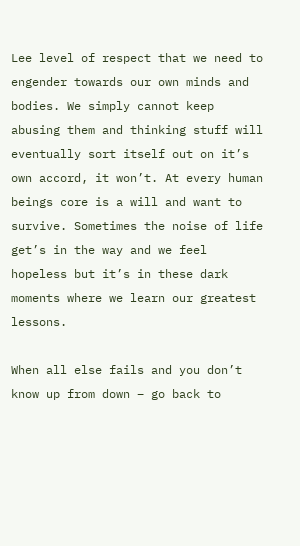Lee level of respect that we need to engender towards our own minds and bodies. We simply cannot keep abusing them and thinking stuff will eventually sort itself out on it’s own accord, it won’t. At every human beings core is a will and want to survive. Sometimes the noise of life get’s in the way and we feel hopeless but it’s in these dark moments where we learn our greatest lessons.

When all else fails and you don’t know up from down – go back to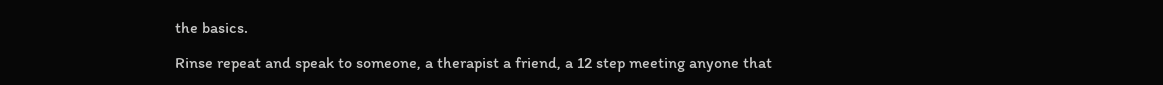the basics.

Rinse repeat and speak to someone, a therapist a friend, a 12 step meeting anyone that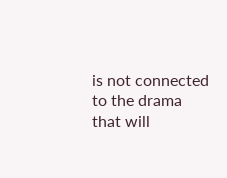is not connected to the drama that will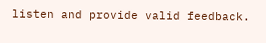listen and provide valid feedback.